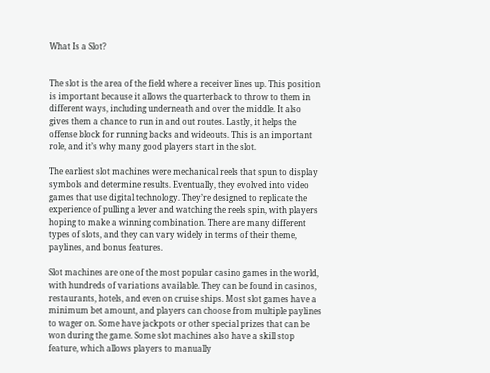What Is a Slot?


The slot is the area of the field where a receiver lines up. This position is important because it allows the quarterback to throw to them in different ways, including underneath and over the middle. It also gives them a chance to run in and out routes. Lastly, it helps the offense block for running backs and wideouts. This is an important role, and it’s why many good players start in the slot.

The earliest slot machines were mechanical reels that spun to display symbols and determine results. Eventually, they evolved into video games that use digital technology. They’re designed to replicate the experience of pulling a lever and watching the reels spin, with players hoping to make a winning combination. There are many different types of slots, and they can vary widely in terms of their theme, paylines, and bonus features.

Slot machines are one of the most popular casino games in the world, with hundreds of variations available. They can be found in casinos, restaurants, hotels, and even on cruise ships. Most slot games have a minimum bet amount, and players can choose from multiple paylines to wager on. Some have jackpots or other special prizes that can be won during the game. Some slot machines also have a skill stop feature, which allows players to manually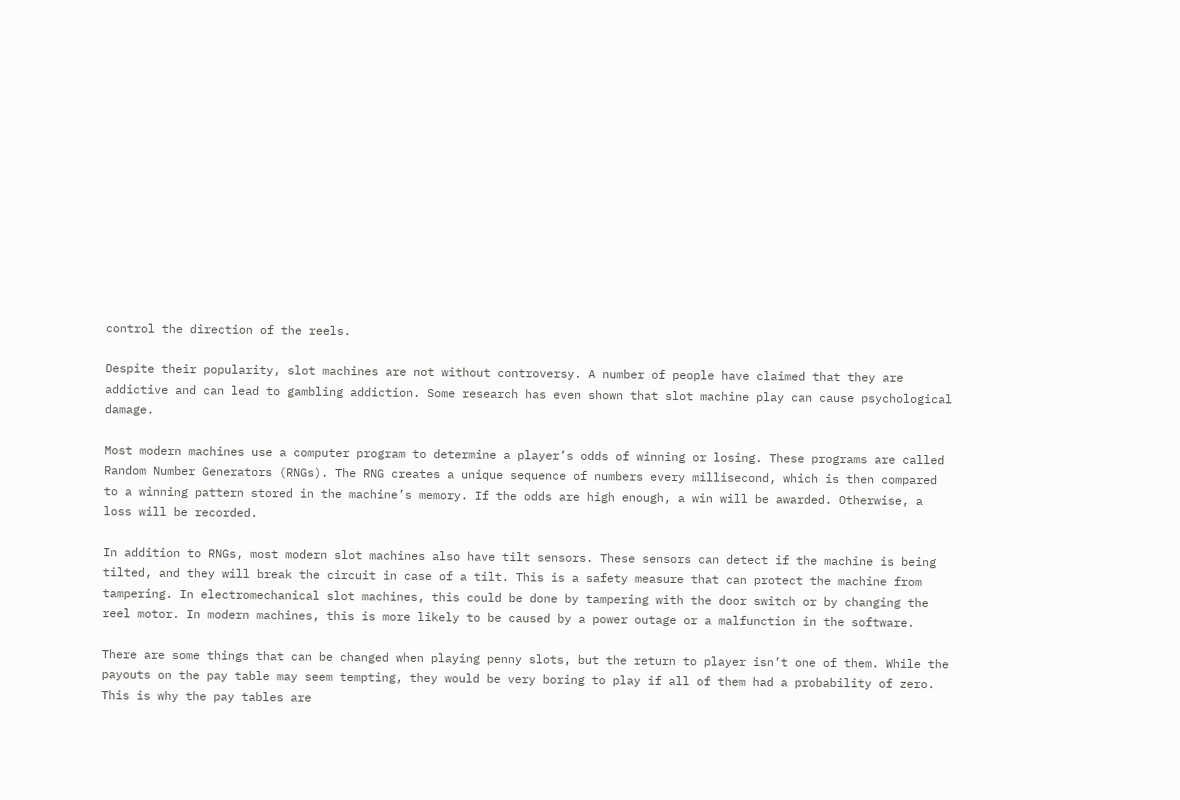control the direction of the reels.

Despite their popularity, slot machines are not without controversy. A number of people have claimed that they are addictive and can lead to gambling addiction. Some research has even shown that slot machine play can cause psychological damage.

Most modern machines use a computer program to determine a player’s odds of winning or losing. These programs are called Random Number Generators (RNGs). The RNG creates a unique sequence of numbers every millisecond, which is then compared to a winning pattern stored in the machine’s memory. If the odds are high enough, a win will be awarded. Otherwise, a loss will be recorded.

In addition to RNGs, most modern slot machines also have tilt sensors. These sensors can detect if the machine is being tilted, and they will break the circuit in case of a tilt. This is a safety measure that can protect the machine from tampering. In electromechanical slot machines, this could be done by tampering with the door switch or by changing the reel motor. In modern machines, this is more likely to be caused by a power outage or a malfunction in the software.

There are some things that can be changed when playing penny slots, but the return to player isn’t one of them. While the payouts on the pay table may seem tempting, they would be very boring to play if all of them had a probability of zero. This is why the pay tables are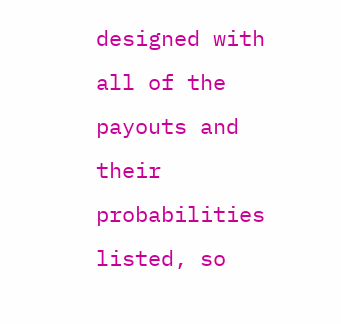designed with all of the payouts and their probabilities listed, so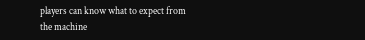players can know what to expect from the machine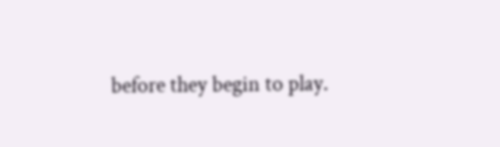before they begin to play.